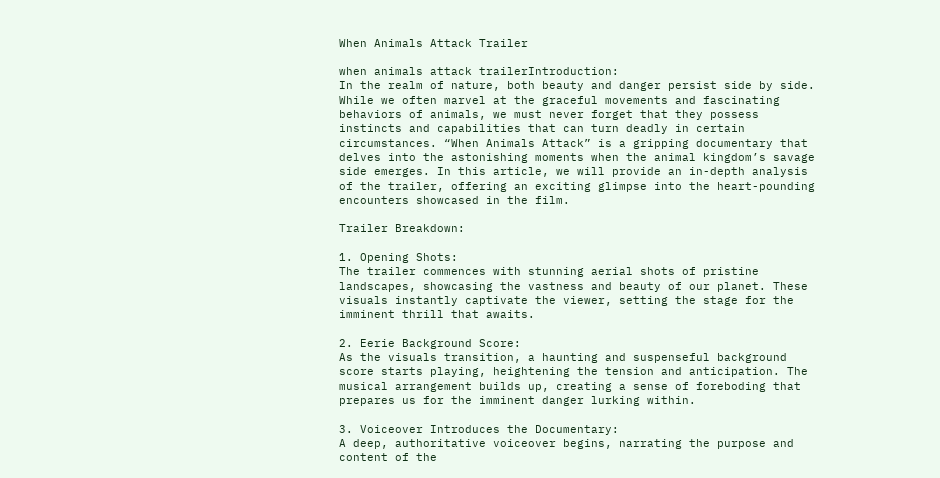When Animals Attack Trailer

when animals attack trailerIntroduction:
In the realm of nature, both beauty and danger persist side by side. While we often marvel at the graceful movements and fascinating behaviors of animals, we must never forget that they possess instincts and capabilities that can turn deadly in certain circumstances. “When Animals Attack” is a gripping documentary that delves into the astonishing moments when the animal kingdom’s savage side emerges. In this article, we will provide an in-depth analysis of the trailer, offering an exciting glimpse into the heart-pounding encounters showcased in the film.

Trailer Breakdown:

1. Opening Shots:
The trailer commences with stunning aerial shots of pristine landscapes, showcasing the vastness and beauty of our planet. These visuals instantly captivate the viewer, setting the stage for the imminent thrill that awaits.

2. Eerie Background Score:
As the visuals transition, a haunting and suspenseful background score starts playing, heightening the tension and anticipation. The musical arrangement builds up, creating a sense of foreboding that prepares us for the imminent danger lurking within.

3. Voiceover Introduces the Documentary:
A deep, authoritative voiceover begins, narrating the purpose and content of the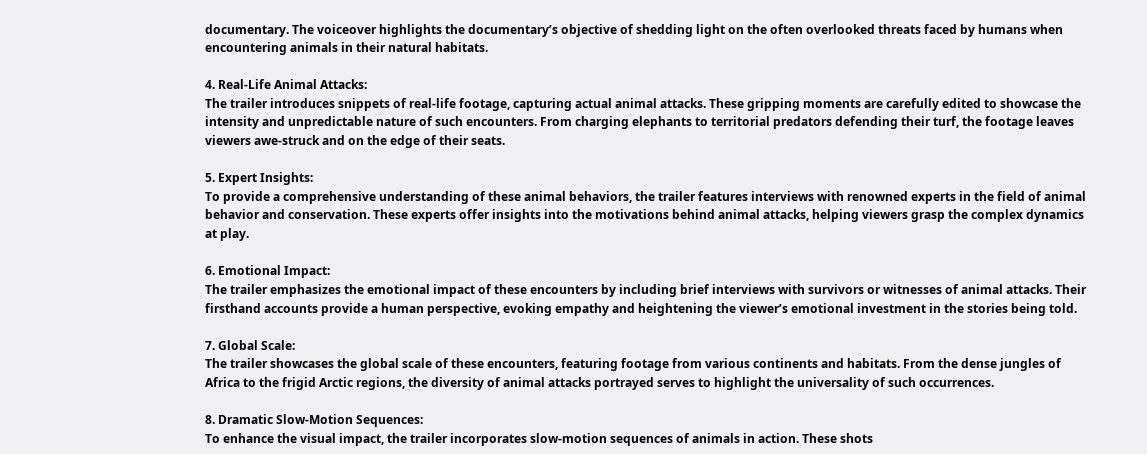documentary. The voiceover highlights the documentary’s objective of shedding light on the often overlooked threats faced by humans when encountering animals in their natural habitats.

4. Real-Life Animal Attacks:
The trailer introduces snippets of real-life footage, capturing actual animal attacks. These gripping moments are carefully edited to showcase the intensity and unpredictable nature of such encounters. From charging elephants to territorial predators defending their turf, the footage leaves viewers awe-struck and on the edge of their seats.

5. Expert Insights:
To provide a comprehensive understanding of these animal behaviors, the trailer features interviews with renowned experts in the field of animal behavior and conservation. These experts offer insights into the motivations behind animal attacks, helping viewers grasp the complex dynamics at play.

6. Emotional Impact:
The trailer emphasizes the emotional impact of these encounters by including brief interviews with survivors or witnesses of animal attacks. Their firsthand accounts provide a human perspective, evoking empathy and heightening the viewer’s emotional investment in the stories being told.

7. Global Scale:
The trailer showcases the global scale of these encounters, featuring footage from various continents and habitats. From the dense jungles of Africa to the frigid Arctic regions, the diversity of animal attacks portrayed serves to highlight the universality of such occurrences.

8. Dramatic Slow-Motion Sequences:
To enhance the visual impact, the trailer incorporates slow-motion sequences of animals in action. These shots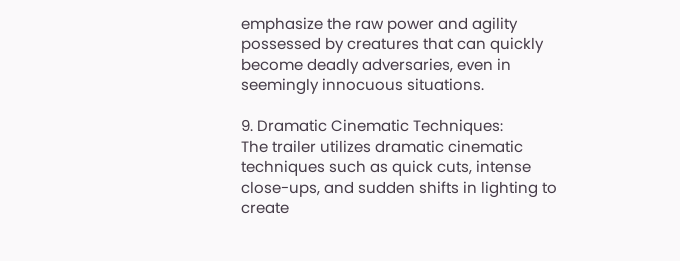emphasize the raw power and agility possessed by creatures that can quickly become deadly adversaries, even in seemingly innocuous situations.

9. Dramatic Cinematic Techniques:
The trailer utilizes dramatic cinematic techniques such as quick cuts, intense close-ups, and sudden shifts in lighting to create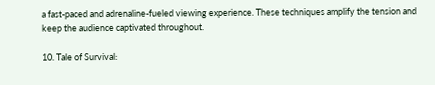a fast-paced and adrenaline-fueled viewing experience. These techniques amplify the tension and keep the audience captivated throughout.

10. Tale of Survival: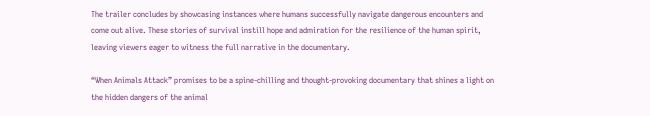The trailer concludes by showcasing instances where humans successfully navigate dangerous encounters and come out alive. These stories of survival instill hope and admiration for the resilience of the human spirit, leaving viewers eager to witness the full narrative in the documentary.

“When Animals Attack” promises to be a spine-chilling and thought-provoking documentary that shines a light on the hidden dangers of the animal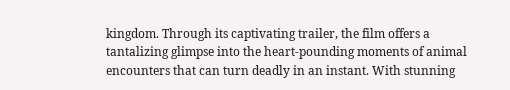kingdom. Through its captivating trailer, the film offers a tantalizing glimpse into the heart-pounding moments of animal encounters that can turn deadly in an instant. With stunning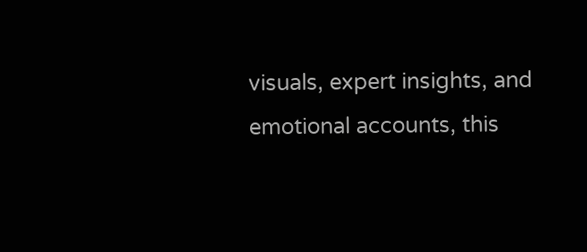visuals, expert insights, and emotional accounts, this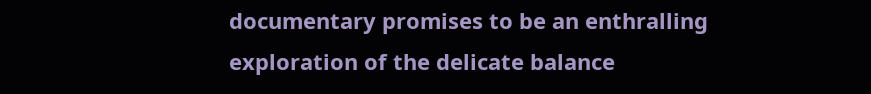documentary promises to be an enthralling exploration of the delicate balance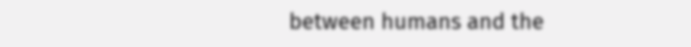between humans and the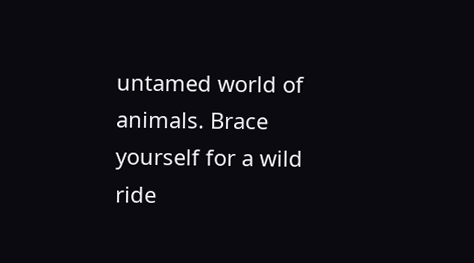untamed world of animals. Brace yourself for a wild ride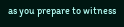as you prepare to witness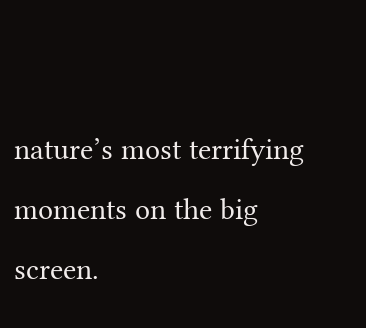nature’s most terrifying moments on the big screen.